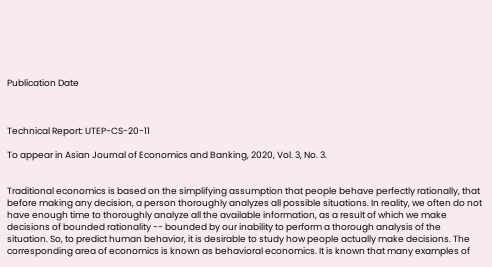Publication Date



Technical Report: UTEP-CS-20-11

To appear in Asian Journal of Economics and Banking, 2020, Vol. 3, No. 3.


Traditional economics is based on the simplifying assumption that people behave perfectly rationally, that before making any decision, a person thoroughly analyzes all possible situations. In reality, we often do not have enough time to thoroughly analyze all the available information, as a result of which we make decisions of bounded rationality -- bounded by our inability to perform a thorough analysis of the situation. So, to predict human behavior, it is desirable to study how people actually make decisions. The corresponding area of economics is known as behavioral economics. It is known that many examples of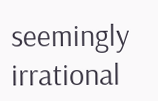seemingly irrational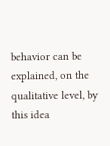behavior can be explained, on the qualitative level, by this idea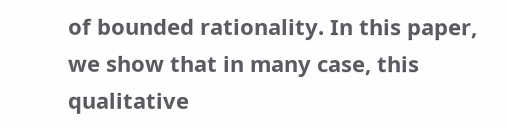of bounded rationality. In this paper, we show that in many case, this qualitative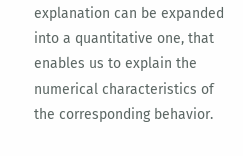explanation can be expanded into a quantitative one, that enables us to explain the numerical characteristics of the corresponding behavior.